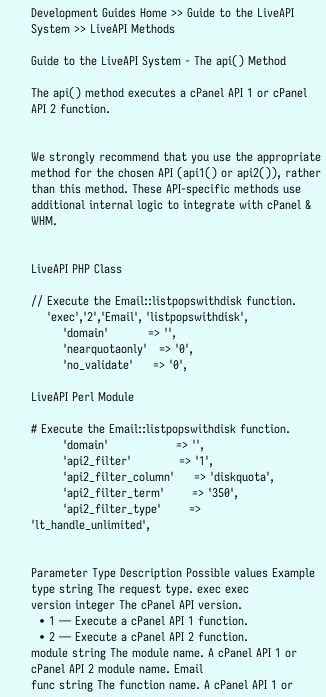Development Guides Home >> Guide to the LiveAPI System >> LiveAPI Methods

Guide to the LiveAPI System - The api() Method

The api() method executes a cPanel API 1 or cPanel API 2 function.


We strongly recommend that you use the appropriate method for the chosen API (api1() or api2()), rather than this method. These API-specific methods use additional internal logic to integrate with cPanel & WHM.


LiveAPI PHP Class

// Execute the Email::listpopswithdisk function.
    'exec','2','Email', 'listpopswithdisk',
        'domain'          => '',
        'nearquotaonly'   => '0',
        'no_validate'     => '0',

LiveAPI Perl Module

# Execute the Email::listpopswithdisk function.
        'domain'                 => '',
        'api2_filter'            => '1',
        'api2_filter_column'     => 'diskquota',
        'api2_filter_term'       => '350',
        'api2_filter_type'       => 'lt_handle_unlimited',


Parameter Type Description Possible values Example
type string The request type. exec exec
version integer The cPanel API version.
  • 1 — Execute a cPanel API 1 function.
  • 2 — Execute a cPanel API 2 function.
module string The module name. A cPanel API 1 or cPanel API 2 module name. Email
func string The function name. A cPanel API 1 or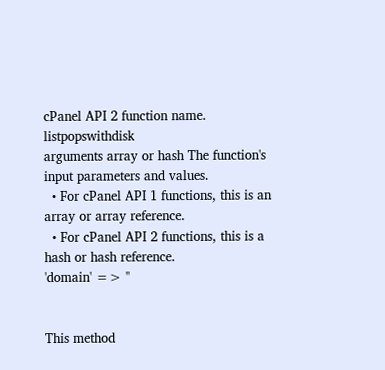cPanel API 2 function name. listpopswithdisk
arguments array or hash The function's input parameters and values.
  • For cPanel API 1 functions, this is an array or array reference.
  • For cPanel API 2 functions, this is a hash or hash reference.
'domain' => ''


This method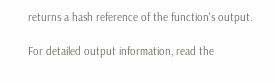returns a hash reference of the function's output.

For detailed output information, read the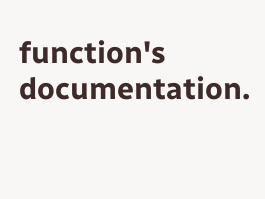function's documentation.